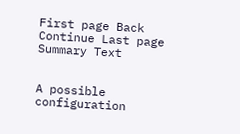First page Back Continue Last page Summary Text


A possible configuration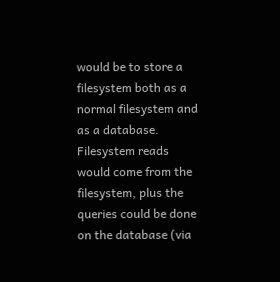would be to store a filesystem both as a normal filesystem and as a database. Filesystem reads would come from the filesystem, plus the queries could be done on the database (via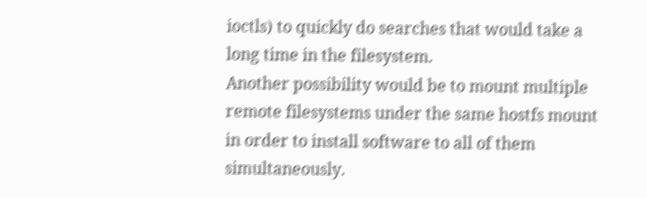ioctls) to quickly do searches that would take a long time in the filesystem.
Another possibility would be to mount multiple remote filesystems under the same hostfs mount in order to install software to all of them simultaneously.